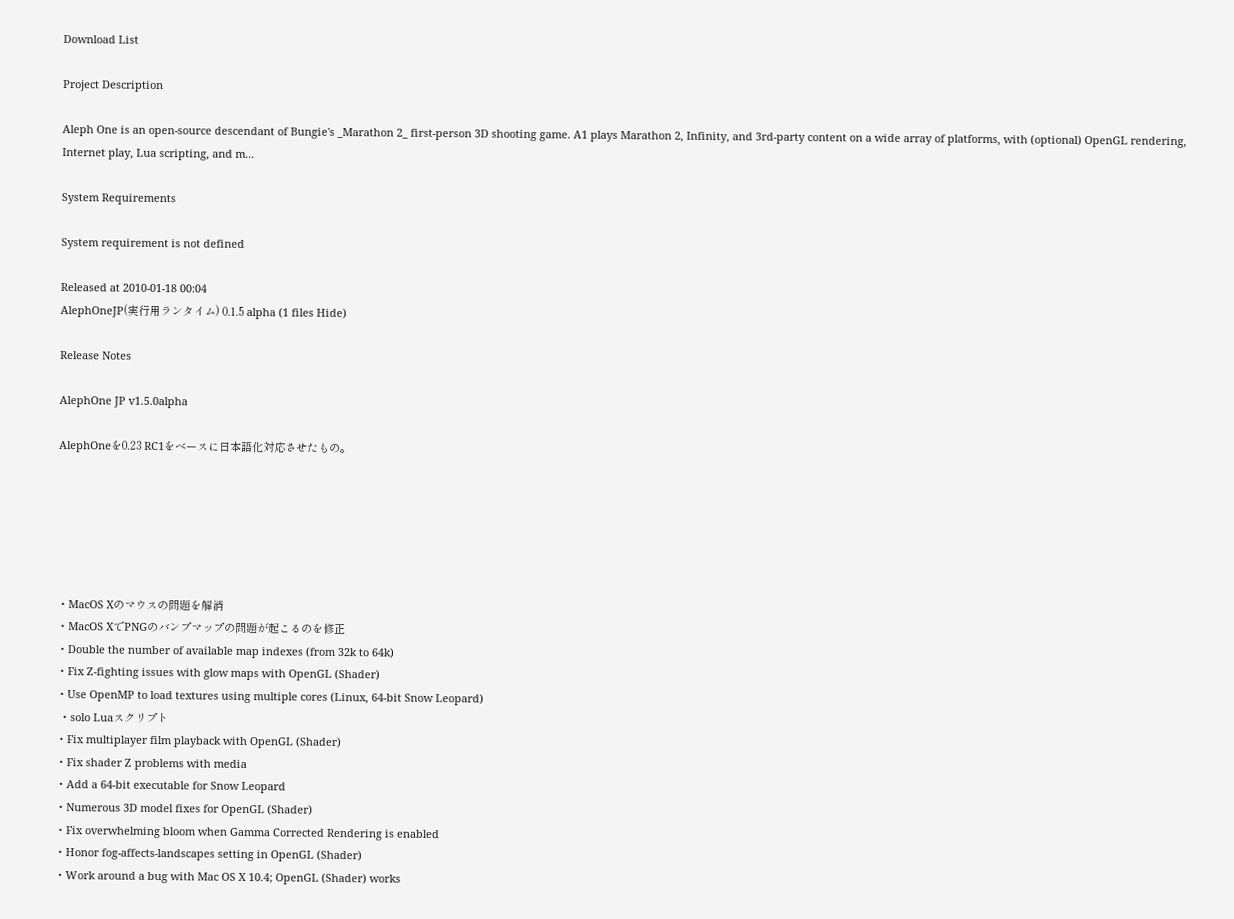Download List

Project Description

Aleph One is an open-source descendant of Bungie's _Marathon 2_ first-person 3D shooting game. A1 plays Marathon 2, Infinity, and 3rd-party content on a wide array of platforms, with (optional) OpenGL rendering, Internet play, Lua scripting, and m...

System Requirements

System requirement is not defined

Released at 2010-01-18 00:04
AlephOneJP(実行用ランタイム) 0.1.5 alpha (1 files Hide)

Release Notes

AlephOne JP v1.5.0alpha

AlephOneを0.23 RC1をベースに日本語化対応させたもの。






・MacOS Xのマウスの問題を解消
・MacOS XでPNGのバンプマップの問題が起こるのを修正
・Double the number of available map indexes (from 32k to 64k)
・Fix Z-fighting issues with glow maps with OpenGL (Shader)
・Use OpenMP to load textures using multiple cores (Linux, 64-bit Snow Leopard)
 ・solo Luaスクリプト
・Fix multiplayer film playback with OpenGL (Shader)
・Fix shader Z problems with media
・Add a 64-bit executable for Snow Leopard
・Numerous 3D model fixes for OpenGL (Shader)
・Fix overwhelming bloom when Gamma Corrected Rendering is enabled
・Honor fog-affects-landscapes setting in OpenGL (Shader)
・Work around a bug with Mac OS X 10.4; OpenGL (Shader) works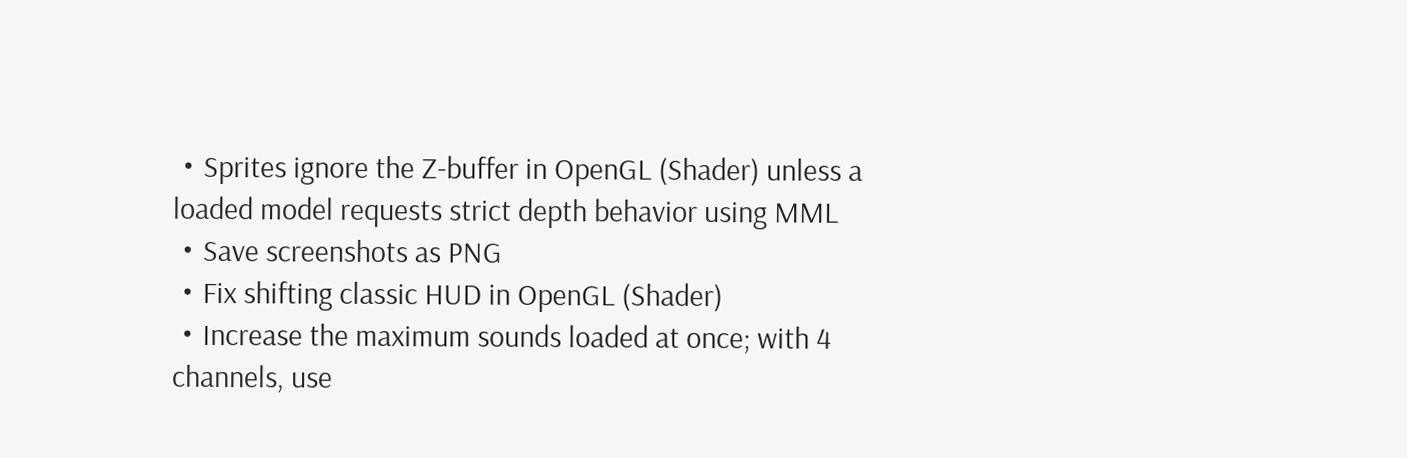・Sprites ignore the Z-buffer in OpenGL (Shader) unless a loaded model requests strict depth behavior using MML
・Save screenshots as PNG
・Fix shifting classic HUD in OpenGL (Shader)
・Increase the maximum sounds loaded at once; with 4 channels, use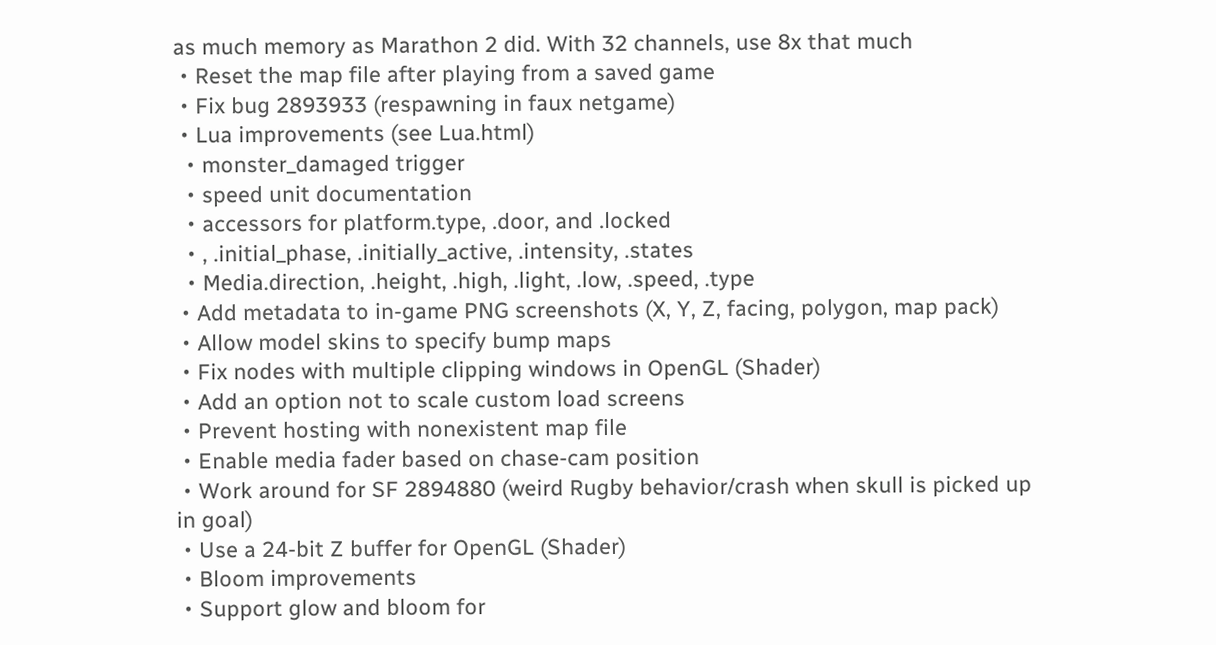as much memory as Marathon 2 did. With 32 channels, use 8x that much
・Reset the map file after playing from a saved game
・Fix bug 2893933 (respawning in faux netgame)
・Lua improvements (see Lua.html)
 ・monster_damaged trigger
 ・speed unit documentation
 ・accessors for platform.type, .door, and .locked
 ・, .initial_phase, .initially_active, .intensity, .states
 ・Media.direction, .height, .high, .light, .low, .speed, .type
・Add metadata to in-game PNG screenshots (X, Y, Z, facing, polygon, map pack)
・Allow model skins to specify bump maps
・Fix nodes with multiple clipping windows in OpenGL (Shader)
・Add an option not to scale custom load screens
・Prevent hosting with nonexistent map file
・Enable media fader based on chase-cam position
・Work around for SF 2894880 (weird Rugby behavior/crash when skull is picked up in goal)
・Use a 24-bit Z buffer for OpenGL (Shader)
・Bloom improvements
・Support glow and bloom for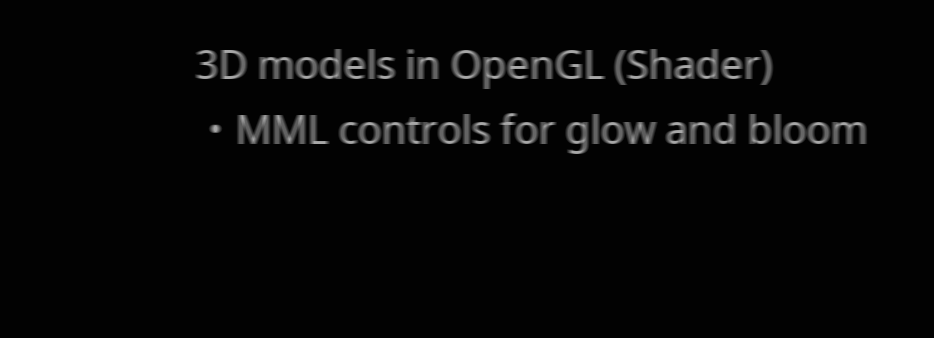3D models in OpenGL (Shader)
・MML controls for glow and bloom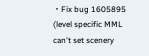・Fix bug 1605895 (level specific MML can't set scenery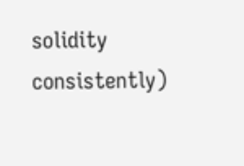solidity consistently)